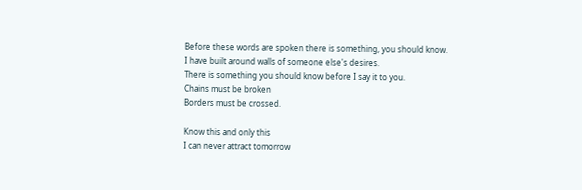Before these words are spoken there is something, you should know.
I have built around walls of someone else's desires.
There is something you should know before I say it to you.
Chains must be broken
Borders must be crossed.

Know this and only this
I can never attract tomorrow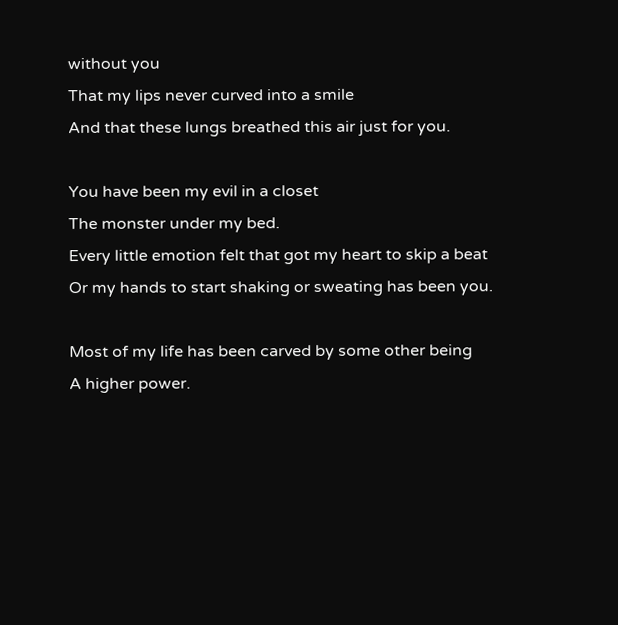without you
That my lips never curved into a smile
And that these lungs breathed this air just for you.

You have been my evil in a closet
The monster under my bed.
Every little emotion felt that got my heart to skip a beat
Or my hands to start shaking or sweating has been you.

Most of my life has been carved by some other being
A higher power.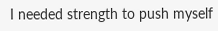I needed strength to push myself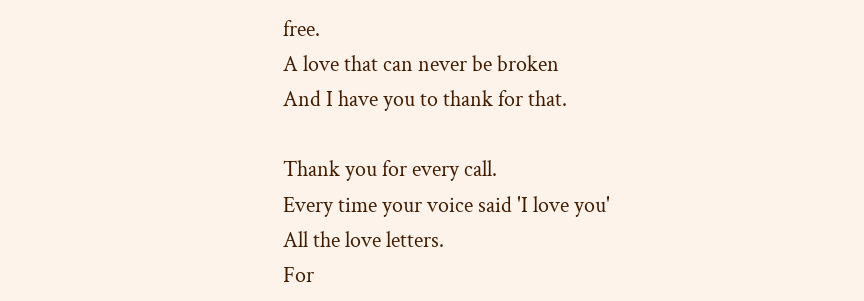free.
A love that can never be broken
And I have you to thank for that.

Thank you for every call.
Every time your voice said 'I love you'
All the love letters.
For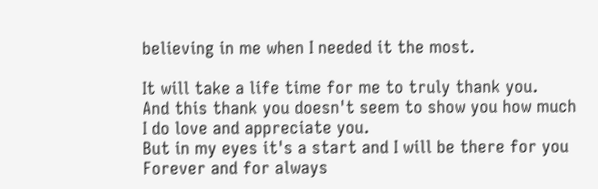believing in me when I needed it the most.

It will take a life time for me to truly thank you.
And this thank you doesn't seem to show you how much I do love and appreciate you.
But in my eyes it's a start and I will be there for you
Forever and for always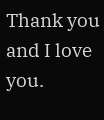Thank you and I love you.